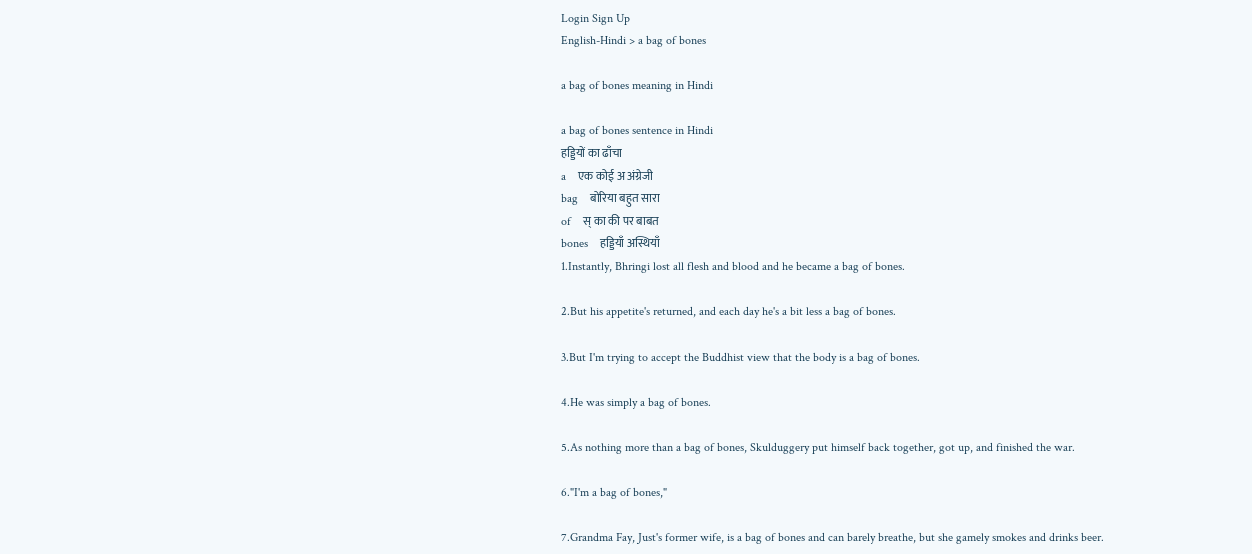Login Sign Up
English-Hindi > a bag of bones

a bag of bones meaning in Hindi

a bag of bones sentence in Hindi
हड्डियों का ढाँचा
a    एक कोई अ अंग्रेजी
bag    बोरिया बहुत सारा
of    स् का की पर बाबत
bones    हड्डियाँ अस्थियाँ
1.Instantly, Bhringi lost all flesh and blood and he became a bag of bones.

2.But his appetite's returned, and each day he's a bit less a bag of bones.

3.But I'm trying to accept the Buddhist view that the body is a bag of bones.

4.He was simply a bag of bones.

5.As nothing more than a bag of bones, Skulduggery put himself back together, got up, and finished the war.

6."I'm a bag of bones,"

7.Grandma Fay, Just's former wife, is a bag of bones and can barely breathe, but she gamely smokes and drinks beer.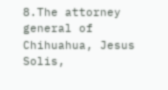8.The attorney general of Chihuahua, Jesus Solis,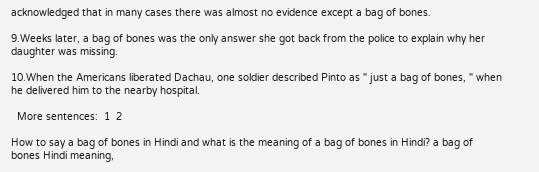acknowledged that in many cases there was almost no evidence except a bag of bones.

9.Weeks later, a bag of bones was the only answer she got back from the police to explain why her daughter was missing.

10.When the Americans liberated Dachau, one soldier described Pinto as " just a bag of bones, " when he delivered him to the nearby hospital.

  More sentences:  1  2

How to say a bag of bones in Hindi and what is the meaning of a bag of bones in Hindi? a bag of bones Hindi meaning,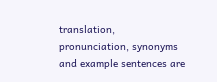translation, pronunciation, synonyms and example sentences are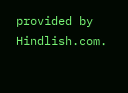provided by Hindlish.com.